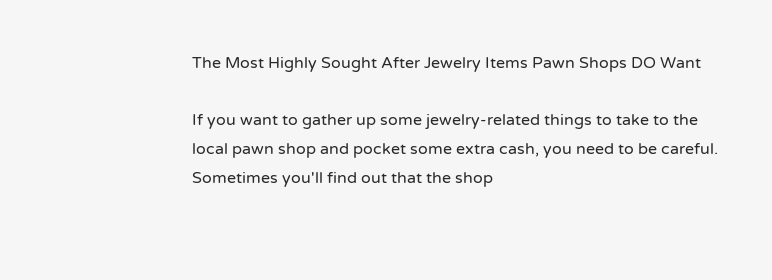The Most Highly Sought After Jewelry Items Pawn Shops DO Want

If you want to gather up some jewelry-related things to take to the local pawn shop and pocket some extra cash, you need to be careful. Sometimes you'll find out that the shop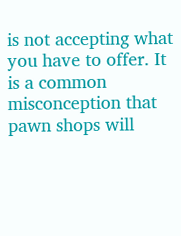is not accepting what you have to offer. It is a common misconception that pawn shops will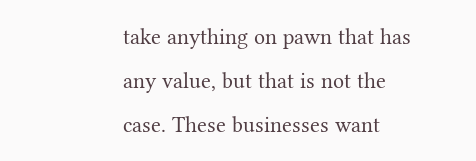take anything on pawn that has any value, but that is not the case. These businesses want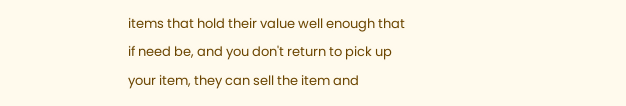items that hold their value well enough that if need be, and you don't return to pick up your item, they can sell the item and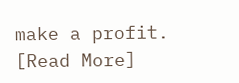make a profit. [Read More]